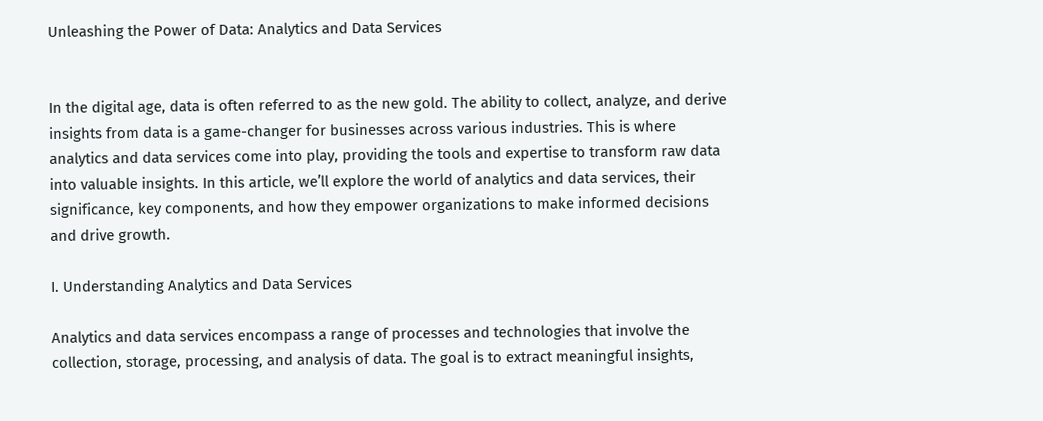Unleashing the Power of Data: Analytics and Data Services


In the digital age, data is often referred to as the new gold. The ability to collect, analyze, and derive insights from data is a game-changer for businesses across various industries. This is where analytics and data services come into play, providing the tools and expertise to transform raw data into valuable insights. In this article, we’ll explore the world of analytics and data services, their significance, key components, and how they empower organizations to make informed decisions and drive growth.

I. Understanding Analytics and Data Services

Analytics and data services encompass a range of processes and technologies that involve the collection, storage, processing, and analysis of data. The goal is to extract meaningful insights,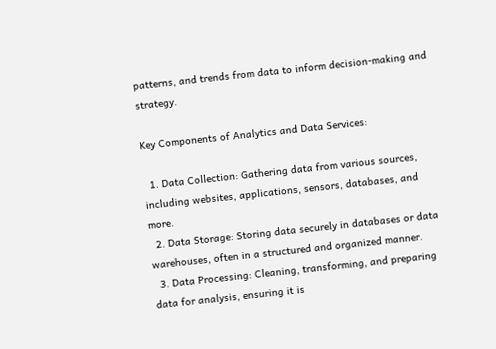patterns, and trends from data to inform decision-making and strategy.

Key Components of Analytics and Data Services:

  1. Data Collection: Gathering data from various sources, including websites, applications, sensors, databases, and more.
  2. Data Storage: Storing data securely in databases or data warehouses, often in a structured and organized manner.
  3. Data Processing: Cleaning, transforming, and preparing data for analysis, ensuring it is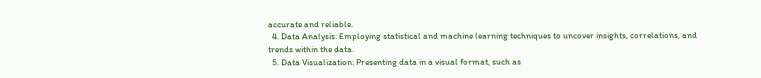accurate and reliable.
  4. Data Analysis: Employing statistical and machine learning techniques to uncover insights, correlations, and trends within the data.
  5. Data Visualization: Presenting data in a visual format, such as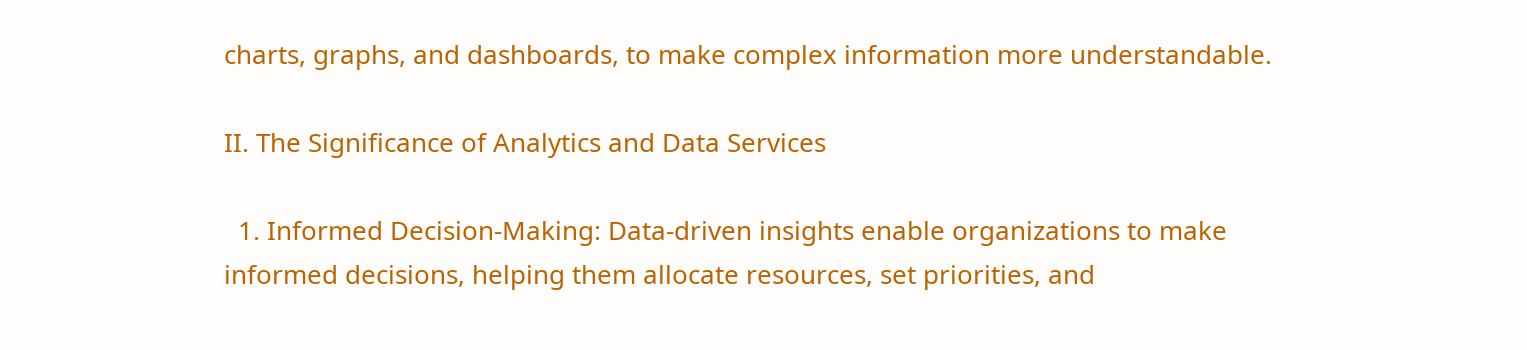charts, graphs, and dashboards, to make complex information more understandable.

II. The Significance of Analytics and Data Services

  1. Informed Decision-Making: Data-driven insights enable organizations to make informed decisions, helping them allocate resources, set priorities, and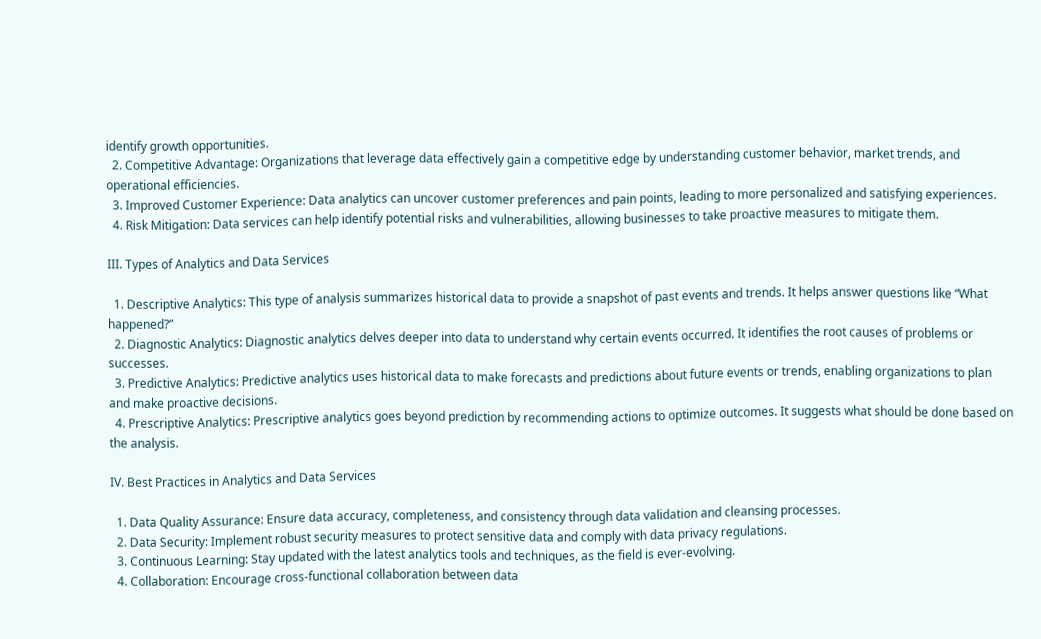identify growth opportunities.
  2. Competitive Advantage: Organizations that leverage data effectively gain a competitive edge by understanding customer behavior, market trends, and operational efficiencies.
  3. Improved Customer Experience: Data analytics can uncover customer preferences and pain points, leading to more personalized and satisfying experiences.
  4. Risk Mitigation: Data services can help identify potential risks and vulnerabilities, allowing businesses to take proactive measures to mitigate them.

III. Types of Analytics and Data Services

  1. Descriptive Analytics: This type of analysis summarizes historical data to provide a snapshot of past events and trends. It helps answer questions like “What happened?”
  2. Diagnostic Analytics: Diagnostic analytics delves deeper into data to understand why certain events occurred. It identifies the root causes of problems or successes.
  3. Predictive Analytics: Predictive analytics uses historical data to make forecasts and predictions about future events or trends, enabling organizations to plan and make proactive decisions.
  4. Prescriptive Analytics: Prescriptive analytics goes beyond prediction by recommending actions to optimize outcomes. It suggests what should be done based on the analysis.

IV. Best Practices in Analytics and Data Services

  1. Data Quality Assurance: Ensure data accuracy, completeness, and consistency through data validation and cleansing processes.
  2. Data Security: Implement robust security measures to protect sensitive data and comply with data privacy regulations.
  3. Continuous Learning: Stay updated with the latest analytics tools and techniques, as the field is ever-evolving.
  4. Collaboration: Encourage cross-functional collaboration between data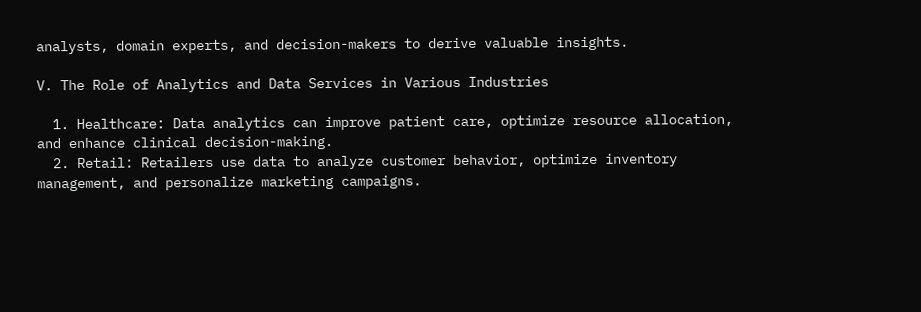analysts, domain experts, and decision-makers to derive valuable insights.

V. The Role of Analytics and Data Services in Various Industries

  1. Healthcare: Data analytics can improve patient care, optimize resource allocation, and enhance clinical decision-making.
  2. Retail: Retailers use data to analyze customer behavior, optimize inventory management, and personalize marketing campaigns.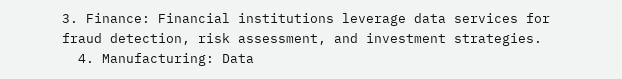3. Finance: Financial institutions leverage data services for fraud detection, risk assessment, and investment strategies.
  4. Manufacturing: Data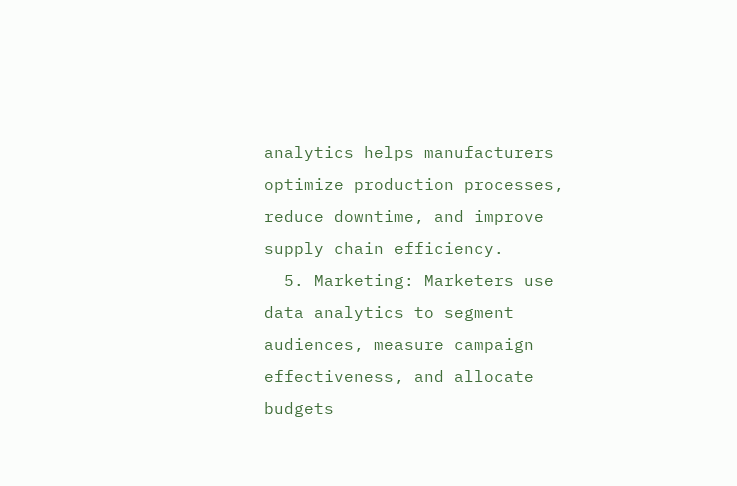analytics helps manufacturers optimize production processes, reduce downtime, and improve supply chain efficiency.
  5. Marketing: Marketers use data analytics to segment audiences, measure campaign effectiveness, and allocate budgets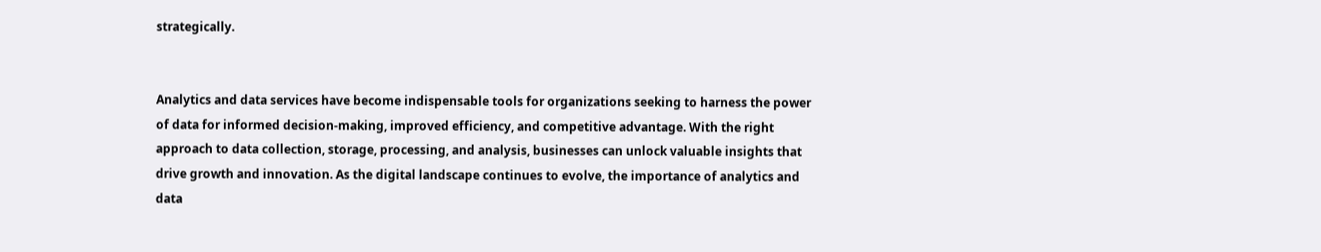strategically.


Analytics and data services have become indispensable tools for organizations seeking to harness the power of data for informed decision-making, improved efficiency, and competitive advantage. With the right approach to data collection, storage, processing, and analysis, businesses can unlock valuable insights that drive growth and innovation. As the digital landscape continues to evolve, the importance of analytics and data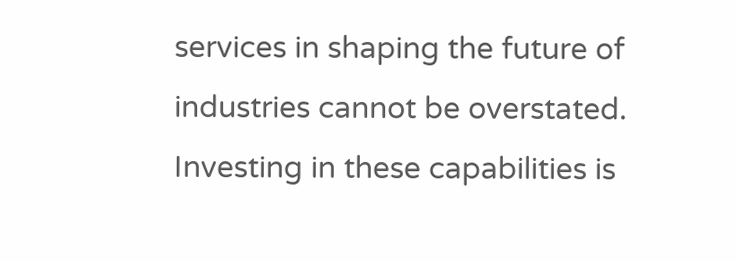services in shaping the future of industries cannot be overstated. Investing in these capabilities is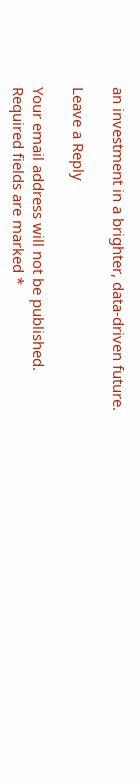an investment in a brighter, data-driven future.

Leave a Reply

Your email address will not be published. Required fields are marked *